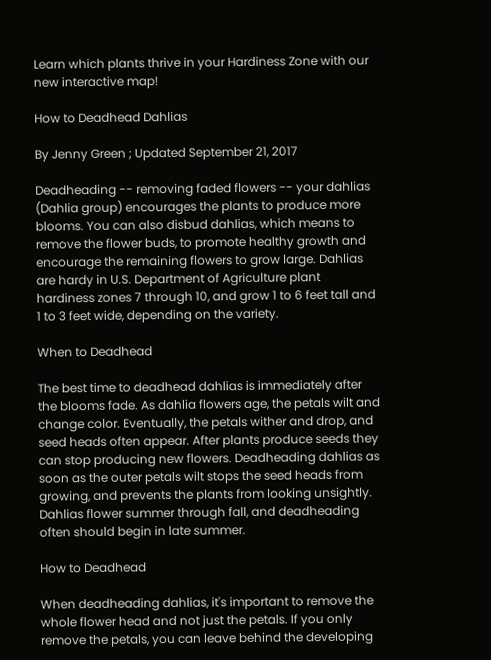Learn which plants thrive in your Hardiness Zone with our new interactive map!

How to Deadhead Dahlias

By Jenny Green ; Updated September 21, 2017

Deadheading -- removing faded flowers -- your dahlias (Dahlia group) encourages the plants to produce more blooms. You can also disbud dahlias, which means to remove the flower buds, to promote healthy growth and encourage the remaining flowers to grow large. Dahlias are hardy in U.S. Department of Agriculture plant hardiness zones 7 through 10, and grow 1 to 6 feet tall and 1 to 3 feet wide, depending on the variety.

When to Deadhead

The best time to deadhead dahlias is immediately after the blooms fade. As dahlia flowers age, the petals wilt and change color. Eventually, the petals wither and drop, and seed heads often appear. After plants produce seeds they can stop producing new flowers. Deadheading dahlias as soon as the outer petals wilt stops the seed heads from growing, and prevents the plants from looking unsightly. Dahlias flower summer through fall, and deadheading often should begin in late summer.

How to Deadhead

When deadheading dahlias, it's important to remove the whole flower head and not just the petals. If you only remove the petals, you can leave behind the developing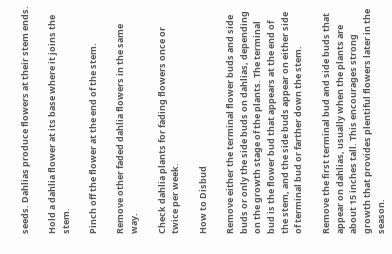seeds. Dahlias produce flowers at their stem ends.

Hold a dahlia flower at its base where it joins the stem.

Pinch off the flower at the end of the stem.

Remove other faded dahlia flowers in the same way.

Check dahlia plants for fading flowers once or twice per week.

How to Disbud

Remove either the terminal flower buds and side buds or only the side buds on dahlias, depending on the growth stage of the plants. The terminal bud is the flower bud that appears at the end of the stem, and the side buds appear on either side of terminal bud or farther down the stem.

Remove the first terminal bud and side buds that appear on dahlias, usually when the plants are about 15 inches tall. This encourages strong growth that provides plentiful flowers later in the season.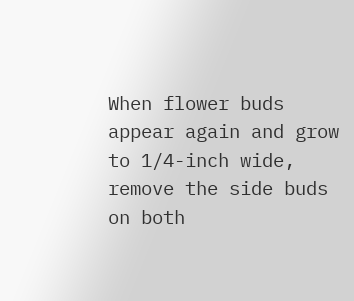When flower buds appear again and grow to 1/4-inch wide, remove the side buds on both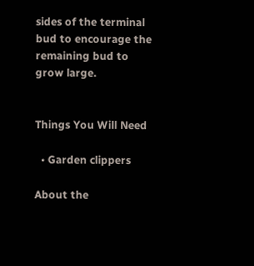sides of the terminal bud to encourage the remaining bud to grow large.


Things You Will Need

  • Garden clippers

About the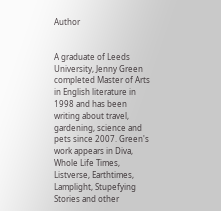Author


A graduate of Leeds University, Jenny Green completed Master of Arts in English literature in 1998 and has been writing about travel, gardening, science and pets since 2007. Green's work appears in Diva, Whole Life Times, Listverse, Earthtimes, Lamplight, Stupefying Stories and other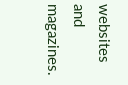websites and magazines.